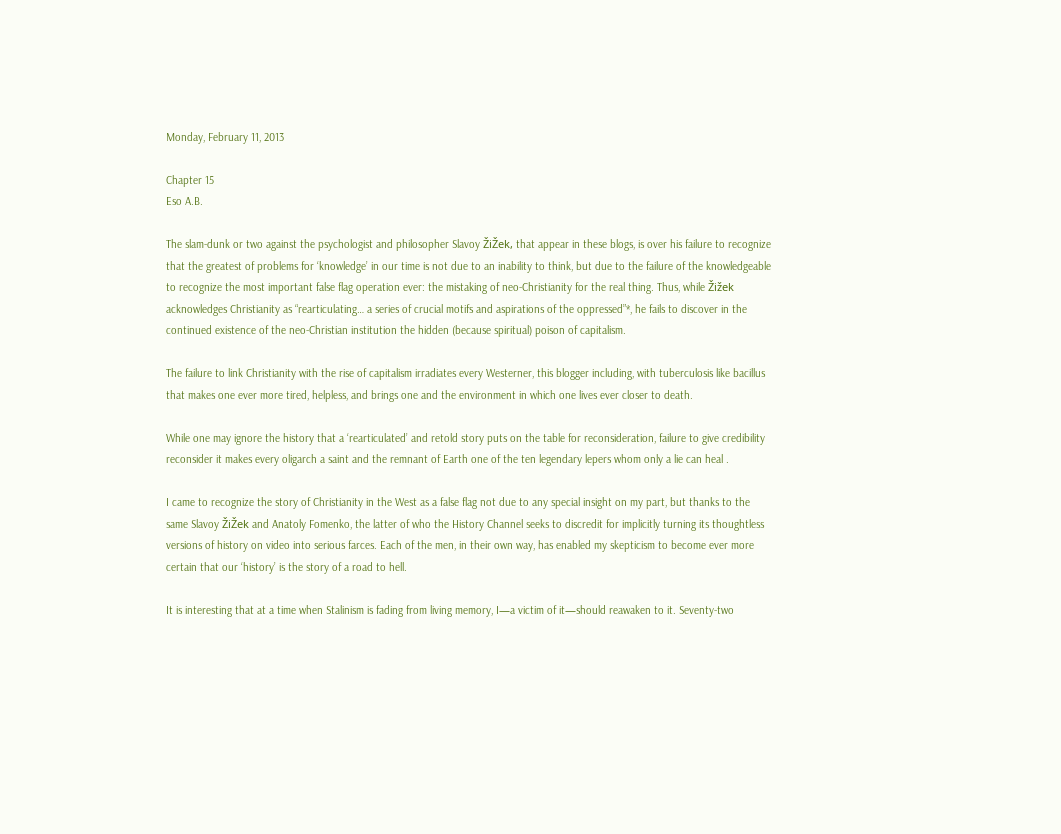Monday, February 11, 2013

Chapter 15
Eso A.B.

The slam-dunk or two against the psychologist and philosopher Slavoy ŽiŽek, that appear in these blogs, is over his failure to recognize that the greatest of problems for ‘knowledge’ in our time is not due to an inability to think, but due to the failure of the knowledgeable to recognize the most important false flag operation ever: the mistaking of neo-Christianity for the real thing. Thus, while Žižek acknowledges Christianity as “rearticulating… a series of crucial motifs and aspirations of the oppressed”*, he fails to discover in the continued existence of the neo-Christian institution the hidden (because spiritual) poison of capitalism.

The failure to link Christianity with the rise of capitalism irradiates every Westerner, this blogger including, with tuberculosis like bacillus that makes one ever more tired, helpless, and brings one and the environment in which one lives ever closer to death.

While one may ignore the history that a ‘rearticulated’ and retold story puts on the table for reconsideration, failure to give credibility reconsider it makes every oligarch a saint and the remnant of Earth one of the ten legendary lepers whom only a lie can heal .

I came to recognize the story of Christianity in the West as a false flag not due to any special insight on my part, but thanks to the same Slavoy ŽiŽek and Anatoly Fomenko, the latter of who the History Channel seeks to discredit for implicitly turning its thoughtless versions of history on video into serious farces. Each of the men, in their own way, has enabled my skepticism to become ever more certain that our ‘history’ is the story of a road to hell.

It is interesting that at a time when Stalinism is fading from living memory, I—a victim of it—should reawaken to it. Seventy-two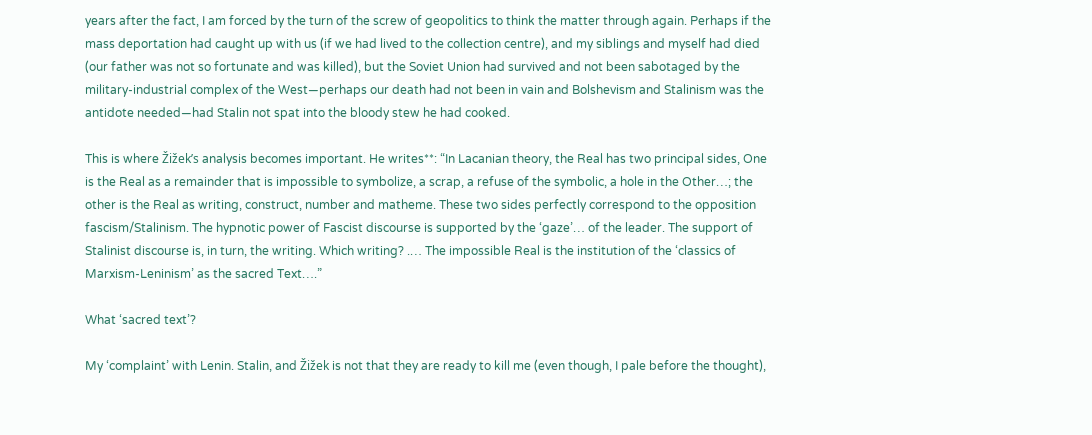years after the fact, I am forced by the turn of the screw of geopolitics to think the matter through again. Perhaps if the mass deportation had caught up with us (if we had lived to the collection centre), and my siblings and myself had died (our father was not so fortunate and was killed), but the Soviet Union had survived and not been sabotaged by the military-industrial complex of the West—perhaps our death had not been in vain and Bolshevism and Stalinism was the antidote needed—had Stalin not spat into the bloody stew he had cooked.

This is where Žižek’s analysis becomes important. He writes**: “In Lacanian theory, the Real has two principal sides, One is the Real as a remainder that is impossible to symbolize, a scrap, a refuse of the symbolic, a hole in the Other…; the other is the Real as writing, construct, number and matheme. These two sides perfectly correspond to the opposition fascism/Stalinism. The hypnotic power of Fascist discourse is supported by the ‘gaze’… of the leader. The support of Stalinist discourse is, in turn, the writing. Which writing? .… The impossible Real is the institution of the ‘classics of Marxism-Leninism’ as the sacred Text….”

What ‘sacred text’?

My ‘complaint’ with Lenin. Stalin, and Žižek is not that they are ready to kill me (even though, I pale before the thought),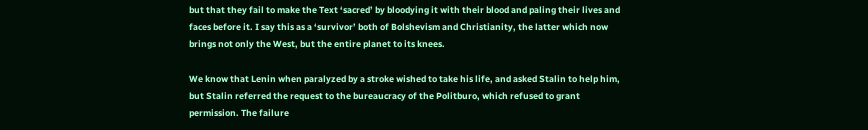but that they fail to make the Text ‘sacred’ by bloodying it with their blood and paling their lives and faces before it. I say this as a ‘survivor’ both of Bolshevism and Christianity, the latter which now brings not only the West, but the entire planet to its knees.

We know that Lenin when paralyzed by a stroke wished to take his life, and asked Stalin to help him, but Stalin referred the request to the bureaucracy of the Politburo, which refused to grant permission. The failure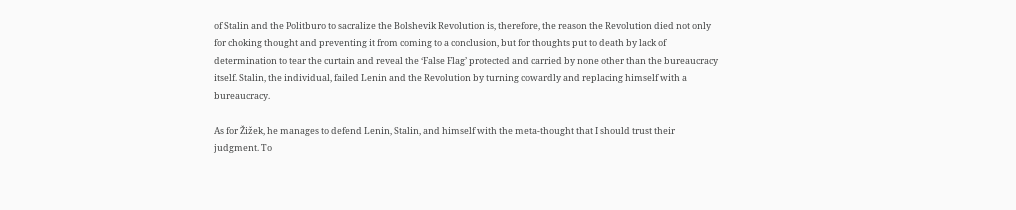of Stalin and the Politburo to sacralize the Bolshevik Revolution is, therefore, the reason the Revolution died not only for choking thought and preventing it from coming to a conclusion, but for thoughts put to death by lack of determination to tear the curtain and reveal the ‘False Flag’ protected and carried by none other than the bureaucracy itself. Stalin, the individual, failed Lenin and the Revolution by turning cowardly and replacing himself with a bureaucracy.

As for Žižek, he manages to defend Lenin, Stalin, and himself with the meta-thought that I should trust their judgment. To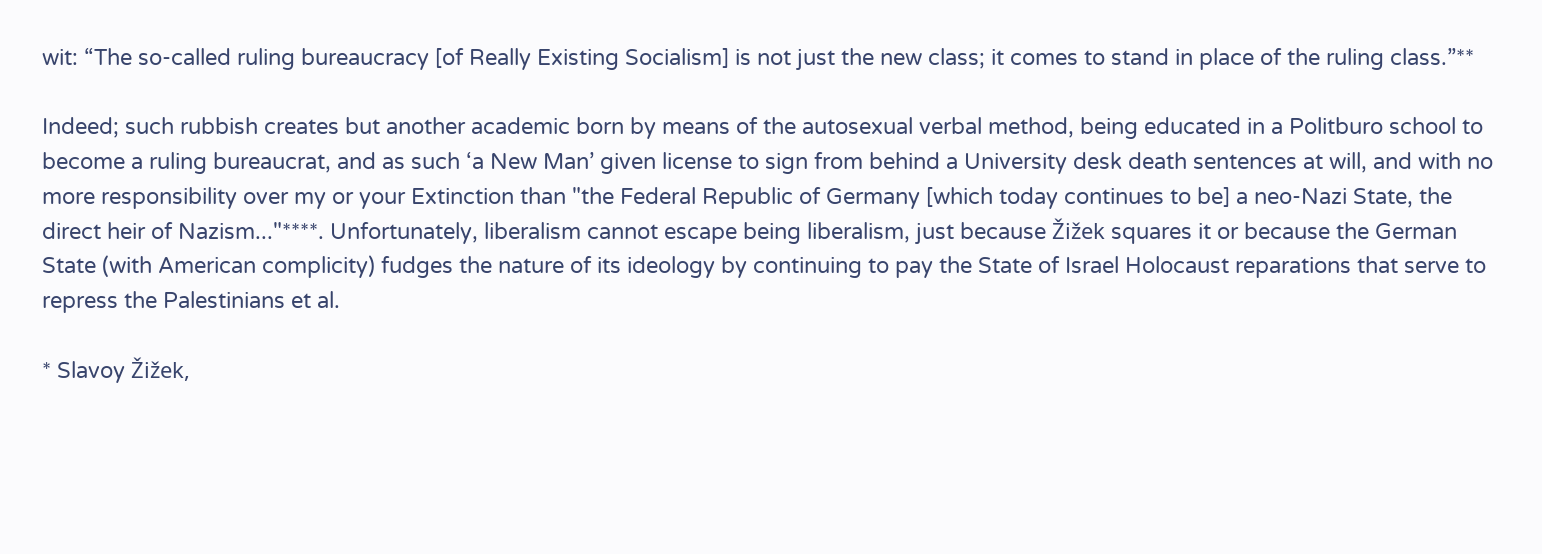wit: “The so-called ruling bureaucracy [of Really Existing Socialism] is not just the new class; it comes to stand in place of the ruling class.”**

Indeed; such rubbish creates but another academic born by means of the autosexual verbal method, being educated in a Politburo school to become a ruling bureaucrat, and as such ‘a New Man’ given license to sign from behind a University desk death sentences at will, and with no more responsibility over my or your Extinction than "the Federal Republic of Germany [which today continues to be] a neo-Nazi State, the direct heir of Nazism..."****. Unfortunately, liberalism cannot escape being liberalism, just because Žižek squares it or because the German State (with American complicity) fudges the nature of its ideology by continuing to pay the State of Israel Holocaust reparations that serve to repress the Palestinians et al.

* Slavoy Žižek,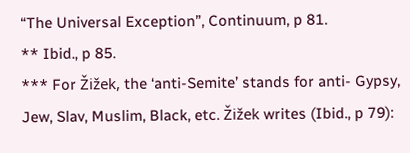“The Universal Exception”, Continuum, p 81.
** Ibid., p 85.
*** For Žižek, the ‘anti-Semite’ stands for anti- Gypsy, Jew, Slav, Muslim, Black, etc. Žižek writes (Ibid., p 79):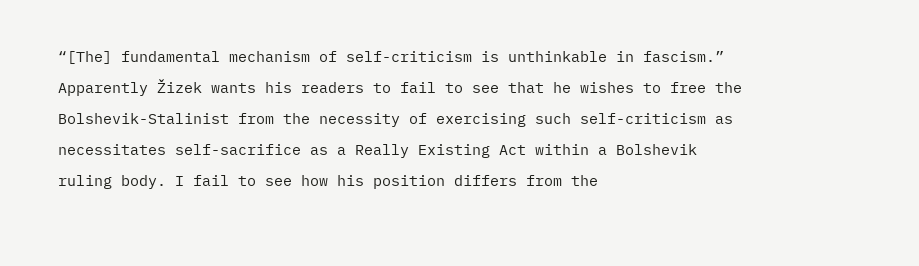“[The] fundamental mechanism of self-criticism is unthinkable in fascism.” Apparently Žizek wants his readers to fail to see that he wishes to free the Bolshevik-Stalinist from the necessity of exercising such self-criticism as necessitates self-sacrifice as a Really Existing Act within a Bolshevik ruling body. I fail to see how his position differs from the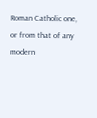Roman Catholic one, or from that of any modern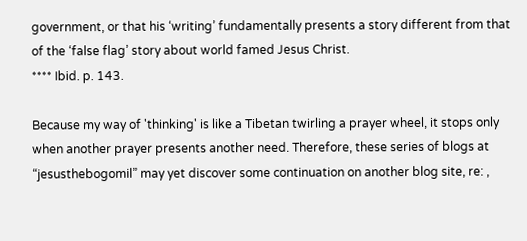government, or that his ‘writing’ fundamentally presents a story different from that of the ‘false flag’ story about world famed Jesus Christ.
**** Ibid. p. 143.

Because my way of 'thinking' is like a Tibetan twirling a prayer wheel, it stops only when another prayer presents another need. Therefore, these series of blogs at “jesusthebogomil” may yet discover some continuation on another blog site, re: ,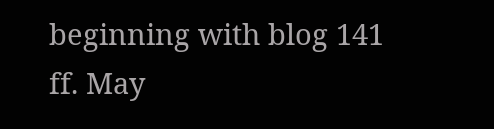beginning with blog 141 ff. May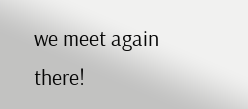we meet again there!